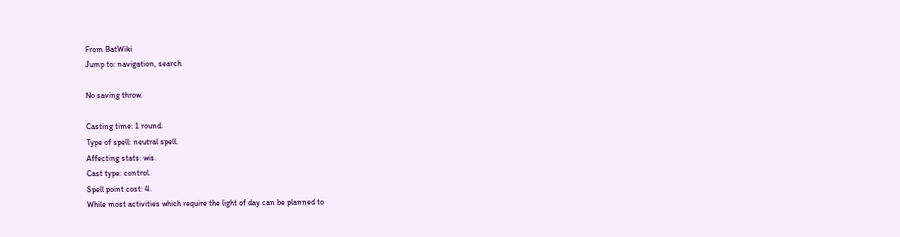From BatWiki
Jump to: navigation, search

No saving throw.

Casting time: 1 round.
Type of spell: neutral spell.
Affecting stats: wis.
Cast type: control.
Spell point cost: 4.
While most activities which require the light of day can be planned to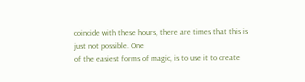coincide with these hours, there are times that this is just not possible. One
of the easiest forms of magic, is to use it to create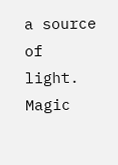a source of light.
Magic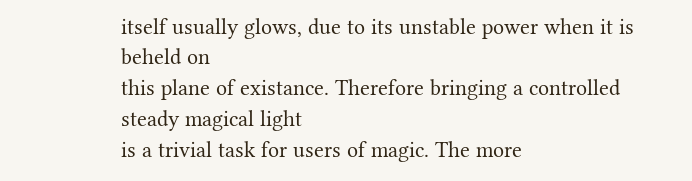itself usually glows, due to its unstable power when it is beheld on
this plane of existance. Therefore bringing a controlled steady magical light
is a trivial task for users of magic. The more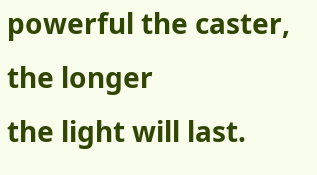powerful the caster, the longer
the light will last.